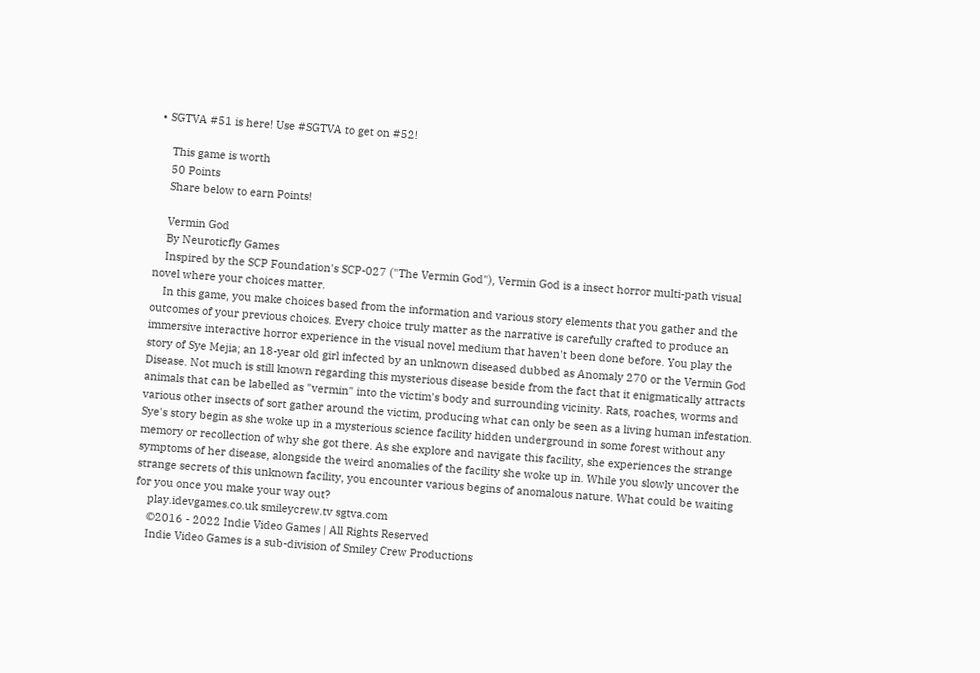• SGTVA #51 is here! Use #SGTVA to get on #52!

    This game is worth
    50 Points
    Share below to earn Points!

    Vermin God
    By Neuroticfly Games
    Inspired by the SCP Foundation's SCP-027 ("The Vermin God"), Vermin God is a insect horror multi-path visual novel where your choices matter.
    In this game, you make choices based from the information and various story elements that you gather and the outcomes of your previous choices. Every choice truly matter as the narrative is carefully crafted to produce an immersive interactive horror experience in the visual novel medium that haven't been done before. You play the story of Sye Mejia; an 18-year old girl infected by an unknown diseased dubbed as Anomaly 270 or the Vermin God Disease. Not much is still known regarding this mysterious disease beside from the fact that it enigmatically attracts animals that can be labelled as "vermin" into the victim's body and surrounding vicinity. Rats, roaches, worms and various other insects of sort gather around the victim, producing what can only be seen as a living human infestation. Sye's story begin as she woke up in a mysterious science facility hidden underground in some forest without any memory or recollection of why she got there. As she explore and navigate this facility, she experiences the strange symptoms of her disease, alongside the weird anomalies of the facility she woke up in. While you slowly uncover the strange secrets of this unknown facility, you encounter various begins of anomalous nature. What could be waiting for you once you make your way out?
    play.idevgames.co.uk smileycrew.tv sgtva.com
    ©2016 - 2022 Indie Video Games | All Rights Reserved
    Indie Video Games is a sub-division of Smiley Crew Productions